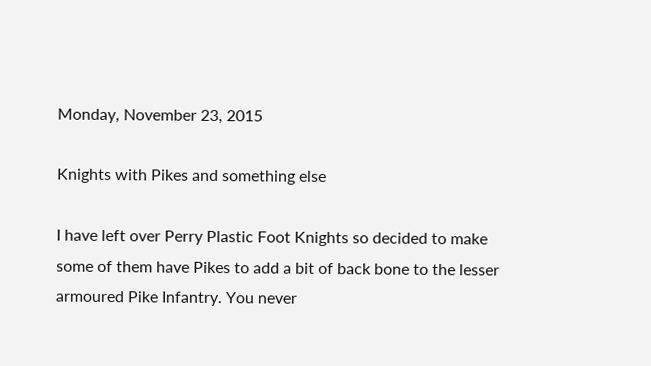Monday, November 23, 2015

Knights with Pikes and something else

I have left over Perry Plastic Foot Knights so decided to make some of them have Pikes to add a bit of back bone to the lesser armoured Pike Infantry. You never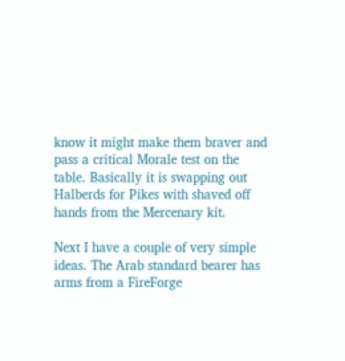know it might make them braver and pass a critical Morale test on the table. Basically it is swapping out Halberds for Pikes with shaved off hands from the Mercenary kit.

Next I have a couple of very simple ideas. The Arab standard bearer has arms from a FireForge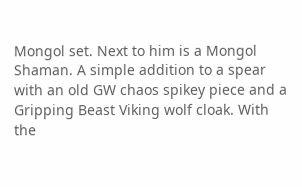Mongol set. Next to him is a Mongol Shaman. A simple addition to a spear with an old GW chaos spikey piece and a Gripping Beast Viking wolf cloak. With the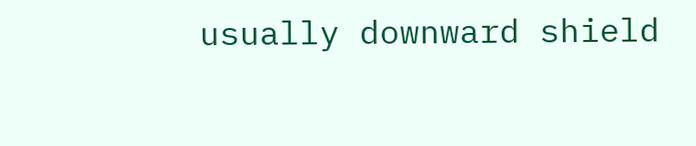usually downward shield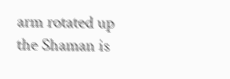arm rotated up the Shaman is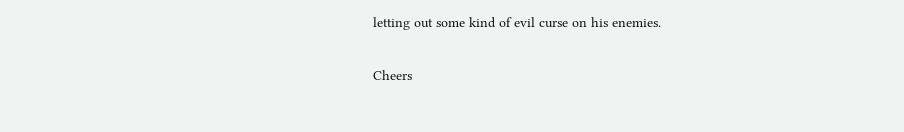letting out some kind of evil curse on his enemies.

Cheers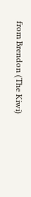from Brendon (The Kiwi)